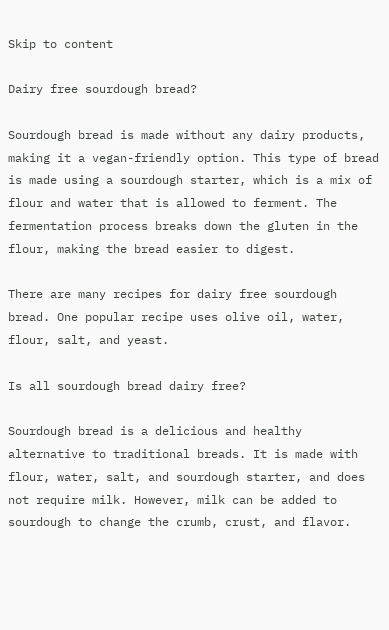Skip to content

Dairy free sourdough bread?

Sourdough bread is made without any dairy products, making it a vegan-friendly option. This type of bread is made using a sourdough starter, which is a mix of flour and water that is allowed to ferment. The fermentation process breaks down the gluten in the flour, making the bread easier to digest.

There are many recipes for dairy free sourdough bread. One popular recipe uses olive oil, water, flour, salt, and yeast.

Is all sourdough bread dairy free?

Sourdough bread is a delicious and healthy alternative to traditional breads. It is made with flour, water, salt, and sourdough starter, and does not require milk. However, milk can be added to sourdough to change the crumb, crust, and flavor.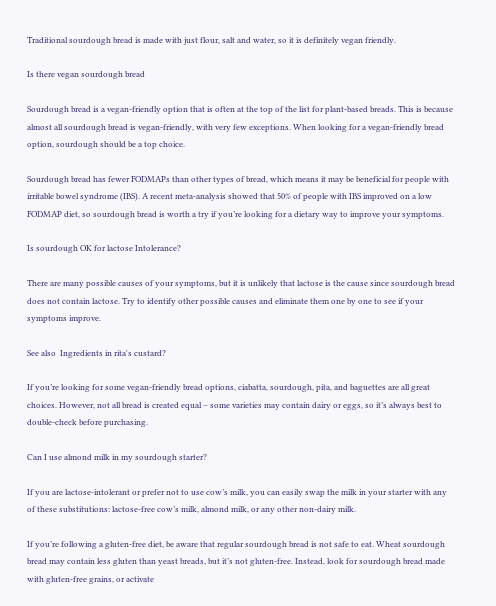Traditional sourdough bread is made with just flour, salt and water, so it is definitely vegan friendly.

Is there vegan sourdough bread

Sourdough bread is a vegan-friendly option that is often at the top of the list for plant-based breads. This is because almost all sourdough bread is vegan-friendly, with very few exceptions. When looking for a vegan-friendly bread option, sourdough should be a top choice.

Sourdough bread has fewer FODMAPs than other types of bread, which means it may be beneficial for people with irritable bowel syndrome (IBS). A recent meta-analysis showed that 50% of people with IBS improved on a low FODMAP diet, so sourdough bread is worth a try if you’re looking for a dietary way to improve your symptoms.

Is sourdough OK for lactose Intolerance?

There are many possible causes of your symptoms, but it is unlikely that lactose is the cause since sourdough bread does not contain lactose. Try to identify other possible causes and eliminate them one by one to see if your symptoms improve.

See also  Ingredients in rita's custard?

If you’re looking for some vegan-friendly bread options, ciabatta, sourdough, pita, and baguettes are all great choices. However, not all bread is created equal – some varieties may contain dairy or eggs, so it’s always best to double-check before purchasing.

Can I use almond milk in my sourdough starter?

If you are lactose-intolerant or prefer not to use cow’s milk, you can easily swap the milk in your starter with any of these substitutions: lactose-free cow’s milk, almond milk, or any other non-dairy milk.

If you’re following a gluten-free diet, be aware that regular sourdough bread is not safe to eat. Wheat sourdough bread may contain less gluten than yeast breads, but it’s not gluten-free. Instead, look for sourdough bread made with gluten-free grains, or activate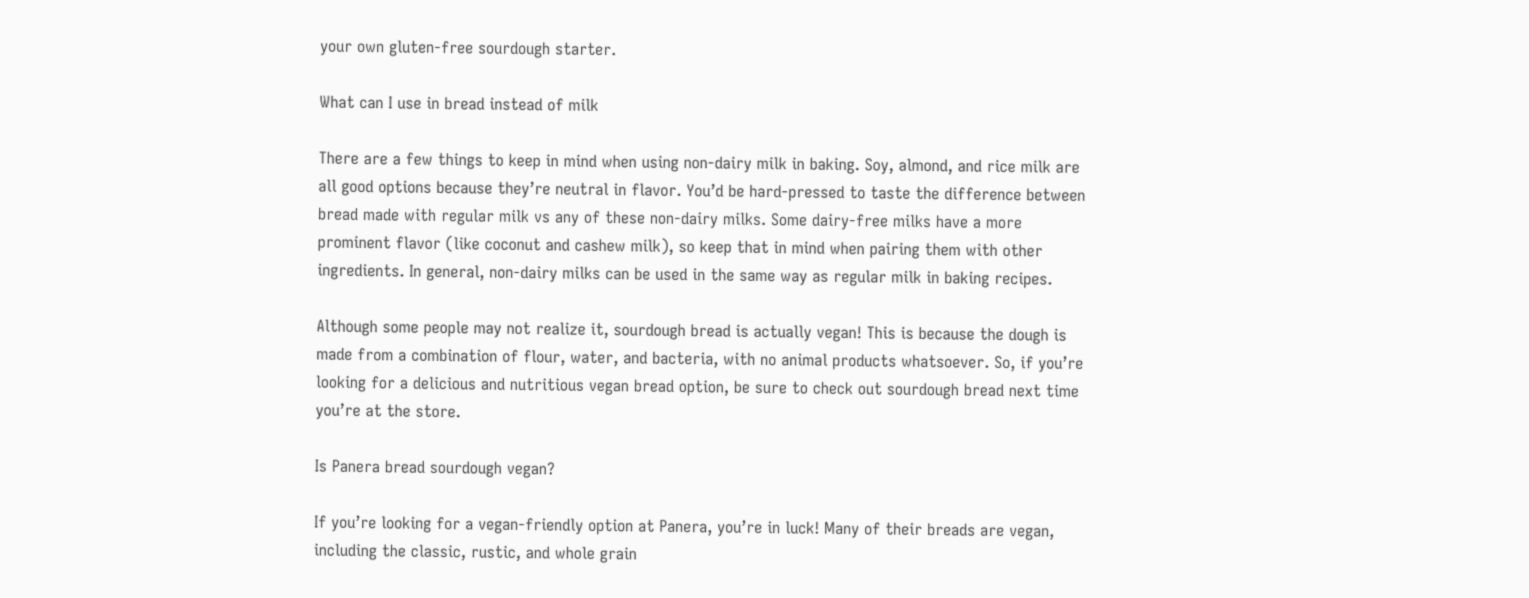your own gluten-free sourdough starter.

What can I use in bread instead of milk

There are a few things to keep in mind when using non-dairy milk in baking. Soy, almond, and rice milk are all good options because they’re neutral in flavor. You’d be hard-pressed to taste the difference between bread made with regular milk vs any of these non-dairy milks. Some dairy-free milks have a more prominent flavor (like coconut and cashew milk), so keep that in mind when pairing them with other ingredients. In general, non-dairy milks can be used in the same way as regular milk in baking recipes.

Although some people may not realize it, sourdough bread is actually vegan! This is because the dough is made from a combination of flour, water, and bacteria, with no animal products whatsoever. So, if you’re looking for a delicious and nutritious vegan bread option, be sure to check out sourdough bread next time you’re at the store.

Is Panera bread sourdough vegan?

If you’re looking for a vegan-friendly option at Panera, you’re in luck! Many of their breads are vegan, including the classic, rustic, and whole grain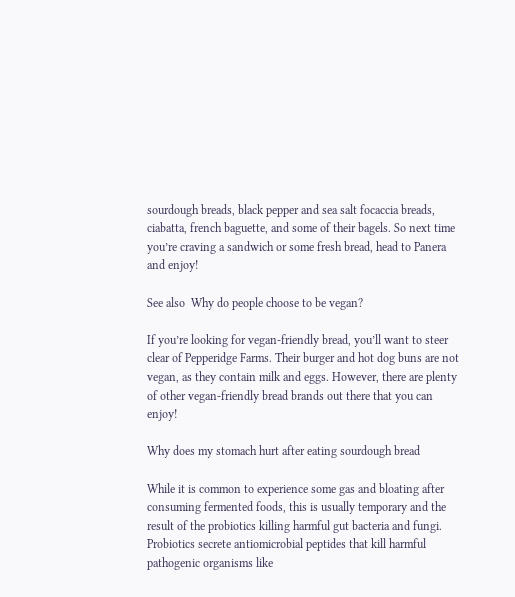sourdough breads, black pepper and sea salt focaccia breads, ciabatta, french baguette, and some of their bagels. So next time you’re craving a sandwich or some fresh bread, head to Panera and enjoy!

See also  Why do people choose to be vegan?

If you’re looking for vegan-friendly bread, you’ll want to steer clear of Pepperidge Farms. Their burger and hot dog buns are not vegan, as they contain milk and eggs. However, there are plenty of other vegan-friendly bread brands out there that you can enjoy!

Why does my stomach hurt after eating sourdough bread

While it is common to experience some gas and bloating after consuming fermented foods, this is usually temporary and the result of the probiotics killing harmful gut bacteria and fungi. Probiotics secrete antiomicrobial peptides that kill harmful pathogenic organisms like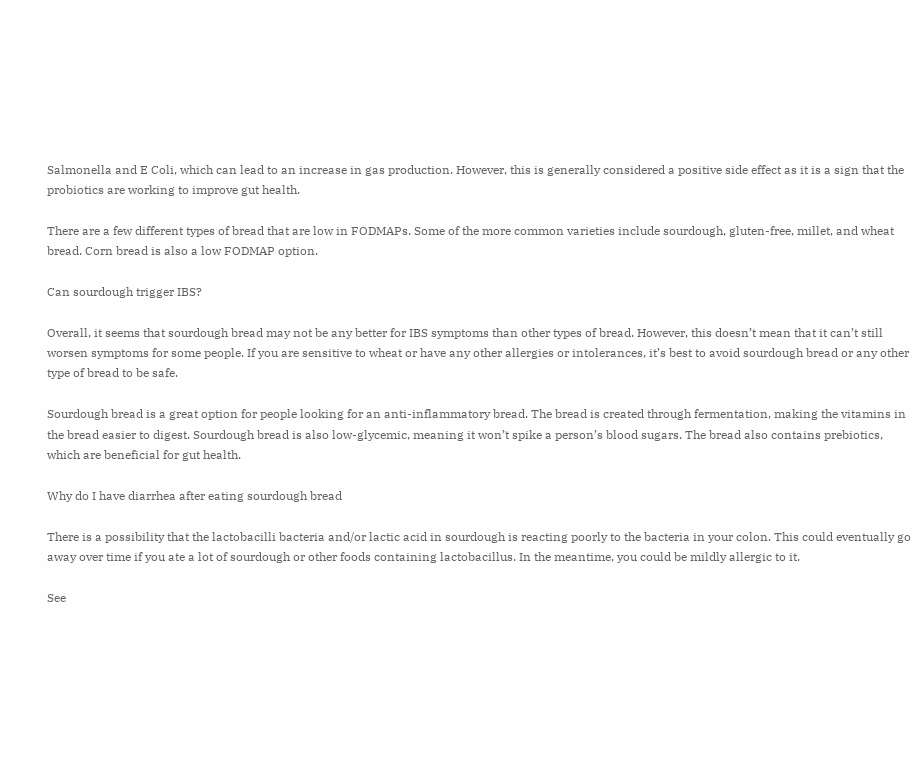Salmonella and E Coli, which can lead to an increase in gas production. However, this is generally considered a positive side effect as it is a sign that the probiotics are working to improve gut health.

There are a few different types of bread that are low in FODMAPs. Some of the more common varieties include sourdough, gluten-free, millet, and wheat bread. Corn bread is also a low FODMAP option.

Can sourdough trigger IBS?

Overall, it seems that sourdough bread may not be any better for IBS symptoms than other types of bread. However, this doesn’t mean that it can’t still worsen symptoms for some people. If you are sensitive to wheat or have any other allergies or intolerances, it’s best to avoid sourdough bread or any other type of bread to be safe.

Sourdough bread is a great option for people looking for an anti-inflammatory bread. The bread is created through fermentation, making the vitamins in the bread easier to digest. Sourdough bread is also low-glycemic, meaning it won’t spike a person’s blood sugars. The bread also contains prebiotics, which are beneficial for gut health.

Why do I have diarrhea after eating sourdough bread

There is a possibility that the lactobacilli bacteria and/or lactic acid in sourdough is reacting poorly to the bacteria in your colon. This could eventually go away over time if you ate a lot of sourdough or other foods containing lactobacillus. In the meantime, you could be mildly allergic to it.

See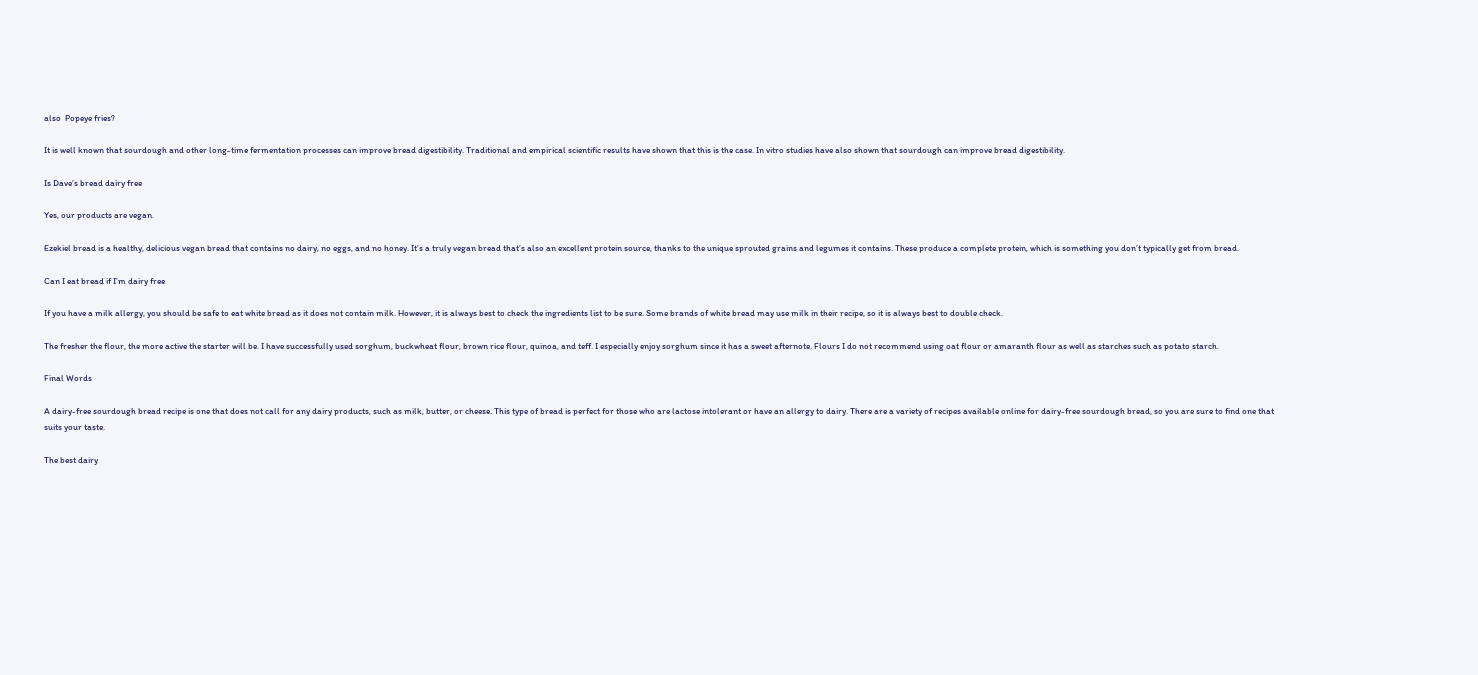also  Popeye fries?

It is well known that sourdough and other long-time fermentation processes can improve bread digestibility. Traditional and empirical scientific results have shown that this is the case. In vitro studies have also shown that sourdough can improve bread digestibility.

Is Dave’s bread dairy free

Yes, our products are vegan.

Ezekiel bread is a healthy, delicious vegan bread that contains no dairy, no eggs, and no honey. It’s a truly vegan bread that’s also an excellent protein source, thanks to the unique sprouted grains and legumes it contains. These produce a complete protein, which is something you don’t typically get from bread.

Can I eat bread if I’m dairy free

If you have a milk allergy, you should be safe to eat white bread as it does not contain milk. However, it is always best to check the ingredients list to be sure. Some brands of white bread may use milk in their recipe, so it is always best to double check.

The fresher the flour, the more active the starter will be. I have successfully used sorghum, buckwheat flour, brown rice flour, quinoa, and teff. I especially enjoy sorghum since it has a sweet afternote. Flours I do not recommend using oat flour or amaranth flour as well as starches such as potato starch.

Final Words

A dairy-free sourdough bread recipe is one that does not call for any dairy products, such as milk, butter, or cheese. This type of bread is perfect for those who are lactose intolerant or have an allergy to dairy. There are a variety of recipes available online for dairy-free sourdough bread, so you are sure to find one that suits your taste.

The best dairy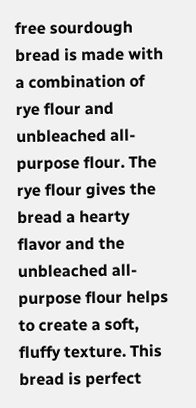free sourdough bread is made with a combination of rye flour and unbleached all-purpose flour. The rye flour gives the bread a hearty flavor and the unbleached all-purpose flour helps to create a soft, fluffy texture. This bread is perfect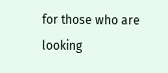for those who are looking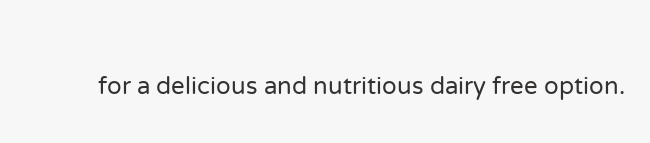for a delicious and nutritious dairy free option.